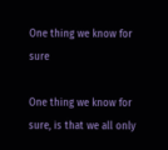One thing we know for sure

One thing we know for sure, is that we all only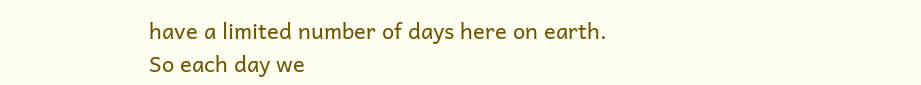have a limited number of days here on earth.
So each day we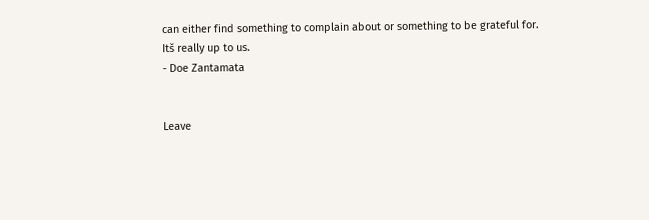can either find something to complain about or something to be grateful for.
Itš really up to us.
- Doe Zantamata


Leave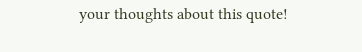your thoughts about this quote!